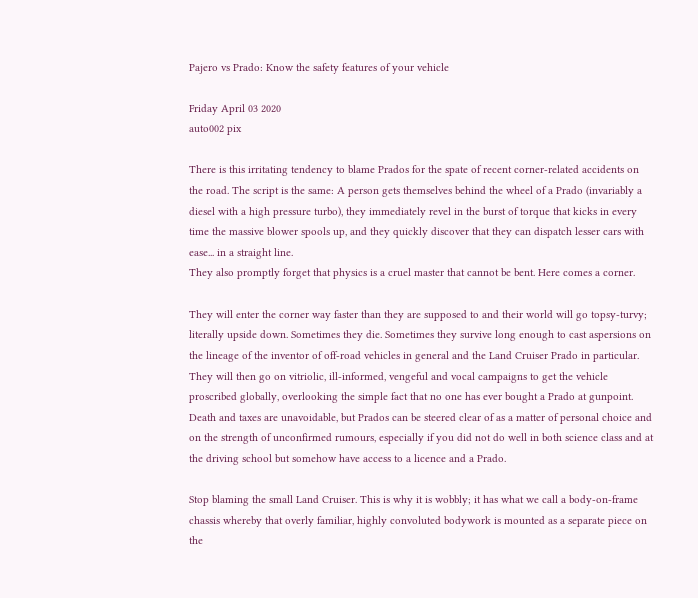Pajero vs Prado: Know the safety features of your vehicle

Friday April 03 2020
auto002 pix

There is this irritating tendency to blame Prados for the spate of recent corner-related accidents on the road. The script is the same: A person gets themselves behind the wheel of a Prado (invariably a diesel with a high pressure turbo), they immediately revel in the burst of torque that kicks in every time the massive blower spools up, and they quickly discover that they can dispatch lesser cars with ease... in a straight line.
They also promptly forget that physics is a cruel master that cannot be bent. Here comes a corner.

They will enter the corner way faster than they are supposed to and their world will go topsy-turvy; literally upside down. Sometimes they die. Sometimes they survive long enough to cast aspersions on the lineage of the inventor of off-road vehicles in general and the Land Cruiser Prado in particular.
They will then go on vitriolic, ill-informed, vengeful and vocal campaigns to get the vehicle proscribed globally, overlooking the simple fact that no one has ever bought a Prado at gunpoint.
Death and taxes are unavoidable, but Prados can be steered clear of as a matter of personal choice and on the strength of unconfirmed rumours, especially if you did not do well in both science class and at the driving school but somehow have access to a licence and a Prado.

Stop blaming the small Land Cruiser. This is why it is wobbly; it has what we call a body-on-frame chassis whereby that overly familiar, highly convoluted bodywork is mounted as a separate piece on the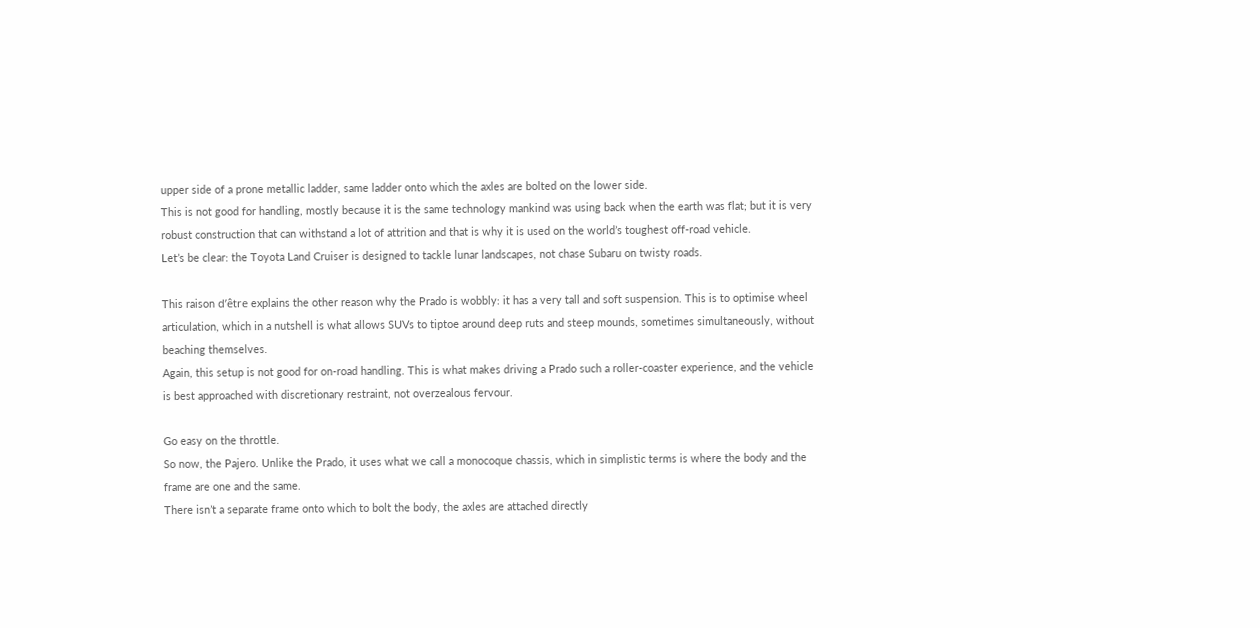upper side of a prone metallic ladder, same ladder onto which the axles are bolted on the lower side.
This is not good for handling, mostly because it is the same technology mankind was using back when the earth was flat; but it is very robust construction that can withstand a lot of attrition and that is why it is used on the world’s toughest off-road vehicle.
Let’s be clear: the Toyota Land Cruiser is designed to tackle lunar landscapes, not chase Subaru on twisty roads.

This raison d’être explains the other reason why the Prado is wobbly: it has a very tall and soft suspension. This is to optimise wheel articulation, which in a nutshell is what allows SUVs to tiptoe around deep ruts and steep mounds, sometimes simultaneously, without beaching themselves.
Again, this setup is not good for on-road handling. This is what makes driving a Prado such a roller-coaster experience, and the vehicle is best approached with discretionary restraint, not overzealous fervour.

Go easy on the throttle.
So now, the Pajero. Unlike the Prado, it uses what we call a monocoque chassis, which in simplistic terms is where the body and the frame are one and the same.
There isn’t a separate frame onto which to bolt the body, the axles are attached directly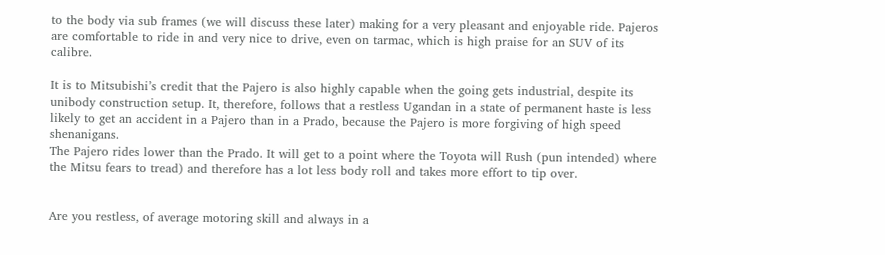to the body via sub frames (we will discuss these later) making for a very pleasant and enjoyable ride. Pajeros are comfortable to ride in and very nice to drive, even on tarmac, which is high praise for an SUV of its calibre.

It is to Mitsubishi’s credit that the Pajero is also highly capable when the going gets industrial, despite its unibody construction setup. It, therefore, follows that a restless Ugandan in a state of permanent haste is less likely to get an accident in a Pajero than in a Prado, because the Pajero is more forgiving of high speed shenanigans.
The Pajero rides lower than the Prado. It will get to a point where the Toyota will Rush (pun intended) where the Mitsu fears to tread) and therefore has a lot less body roll and takes more effort to tip over.


Are you restless, of average motoring skill and always in a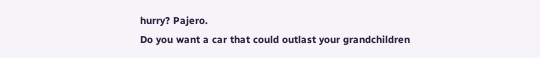hurry? Pajero.
Do you want a car that could outlast your grandchildren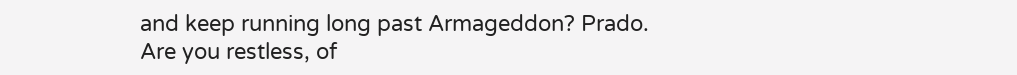and keep running long past Armageddon? Prado.
Are you restless, of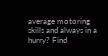average motoring skills and always in a hurry? Find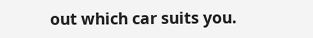out which car suits you.